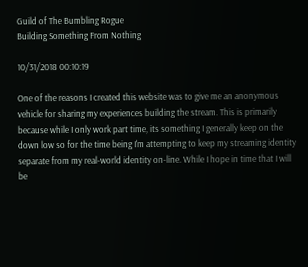Guild of The Bumbling Rogue
Building Something From Nothing

10/31/2018 00:10:19

One of the reasons I created this website was to give me an anonymous vehicle for sharing my experiences building the stream. This is primarily because while I only work part time, its something I generally keep on the down low so for the time being I'm attempting to keep my streaming identity separate from my real-world identity on-line. While I hope in time that I will be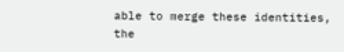able to merge these identities, the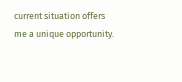current situation offers me a unique opportunity.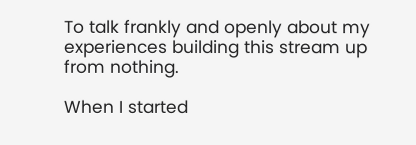To talk frankly and openly about my experiences building this stream up from nothing.

When I started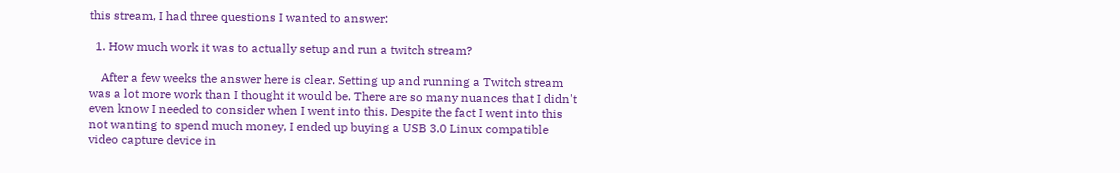this stream, I had three questions I wanted to answer:

  1. How much work it was to actually setup and run a twitch stream?

    After a few weeks the answer here is clear. Setting up and running a Twitch stream was a lot more work than I thought it would be. There are so many nuances that I didn't even know I needed to consider when I went into this. Despite the fact I went into this not wanting to spend much money, I ended up buying a USB 3.0 Linux compatible video capture device in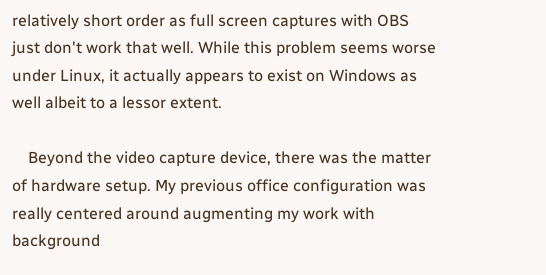relatively short order as full screen captures with OBS just don't work that well. While this problem seems worse under Linux, it actually appears to exist on Windows as well albeit to a lessor extent.

    Beyond the video capture device, there was the matter of hardware setup. My previous office configuration was really centered around augmenting my work with background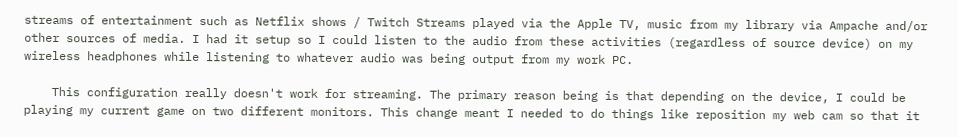streams of entertainment such as Netflix shows / Twitch Streams played via the Apple TV, music from my library via Ampache and/or other sources of media. I had it setup so I could listen to the audio from these activities (regardless of source device) on my wireless headphones while listening to whatever audio was being output from my work PC.

    This configuration really doesn't work for streaming. The primary reason being is that depending on the device, I could be playing my current game on two different monitors. This change meant I needed to do things like reposition my web cam so that it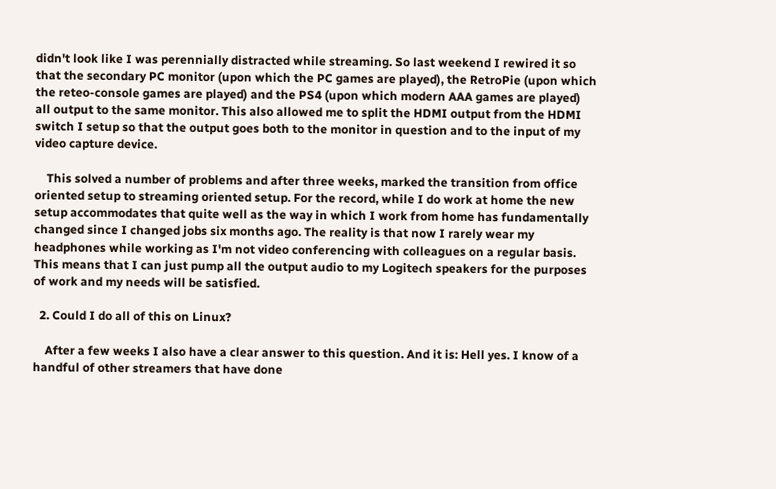didn't look like I was perennially distracted while streaming. So last weekend I rewired it so that the secondary PC monitor (upon which the PC games are played), the RetroPie (upon which the reteo-console games are played) and the PS4 (upon which modern AAA games are played) all output to the same monitor. This also allowed me to split the HDMI output from the HDMI switch I setup so that the output goes both to the monitor in question and to the input of my video capture device.

    This solved a number of problems and after three weeks, marked the transition from office oriented setup to streaming oriented setup. For the record, while I do work at home the new setup accommodates that quite well as the way in which I work from home has fundamentally changed since I changed jobs six months ago. The reality is that now I rarely wear my headphones while working as I'm not video conferencing with colleagues on a regular basis. This means that I can just pump all the output audio to my Logitech speakers for the purposes of work and my needs will be satisfied.

  2. Could I do all of this on Linux?

    After a few weeks I also have a clear answer to this question. And it is: Hell yes. I know of a handful of other streamers that have done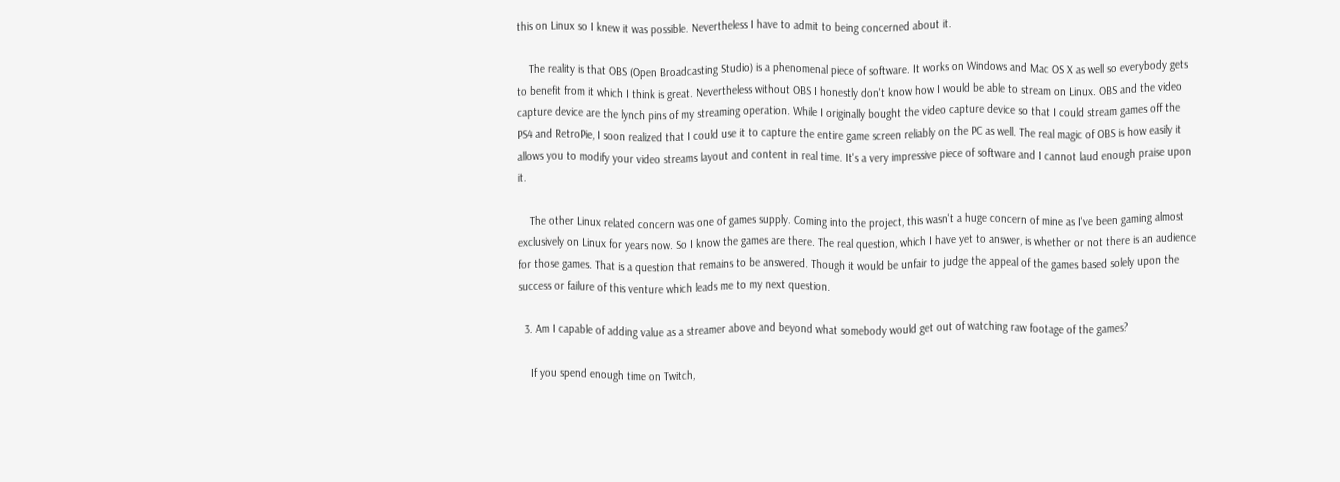this on Linux so I knew it was possible. Nevertheless I have to admit to being concerned about it.

    The reality is that OBS (Open Broadcasting Studio) is a phenomenal piece of software. It works on Windows and Mac OS X as well so everybody gets to benefit from it which I think is great. Nevertheless without OBS I honestly don't know how I would be able to stream on Linux. OBS and the video capture device are the lynch pins of my streaming operation. While I originally bought the video capture device so that I could stream games off the PS4 and RetroPie, I soon realized that I could use it to capture the entire game screen reliably on the PC as well. The real magic of OBS is how easily it allows you to modify your video streams layout and content in real time. It's a very impressive piece of software and I cannot laud enough praise upon it.

    The other Linux related concern was one of games supply. Coming into the project, this wasn't a huge concern of mine as I've been gaming almost exclusively on Linux for years now. So I know the games are there. The real question, which I have yet to answer, is whether or not there is an audience for those games. That is a question that remains to be answered. Though it would be unfair to judge the appeal of the games based solely upon the success or failure of this venture which leads me to my next question.

  3. Am I capable of adding value as a streamer above and beyond what somebody would get out of watching raw footage of the games?

    If you spend enough time on Twitch,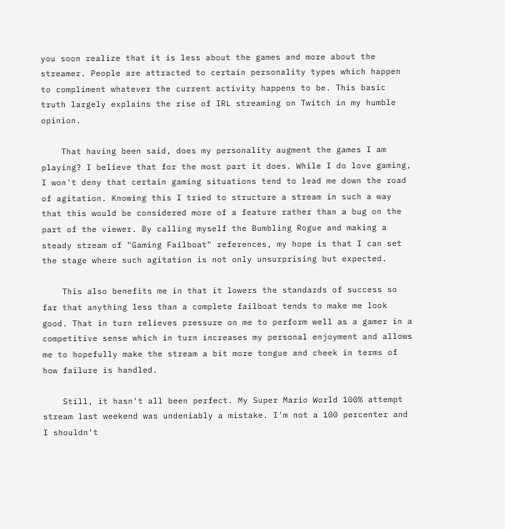you soon realize that it is less about the games and more about the streamer. People are attracted to certain personality types which happen to compliment whatever the current activity happens to be. This basic truth largely explains the rise of IRL streaming on Twitch in my humble opinion.

    That having been said, does my personality augment the games I am playing? I believe that for the most part it does. While I do love gaming, I won't deny that certain gaming situations tend to lead me down the road of agitation. Knowing this I tried to structure a stream in such a way that this would be considered more of a feature rather than a bug on the part of the viewer. By calling myself the Bumbling Rogue and making a steady stream of "Gaming Failboat" references, my hope is that I can set the stage where such agitation is not only unsurprising but expected.

    This also benefits me in that it lowers the standards of success so far that anything less than a complete failboat tends to make me look good. That in turn relieves pressure on me to perform well as a gamer in a competitive sense which in turn increases my personal enjoyment and allows me to hopefully make the stream a bit more tongue and cheek in terms of how failure is handled.

    Still, it hasn't all been perfect. My Super Mario World 100% attempt stream last weekend was undeniably a mistake. I'm not a 100 percenter and I shouldn't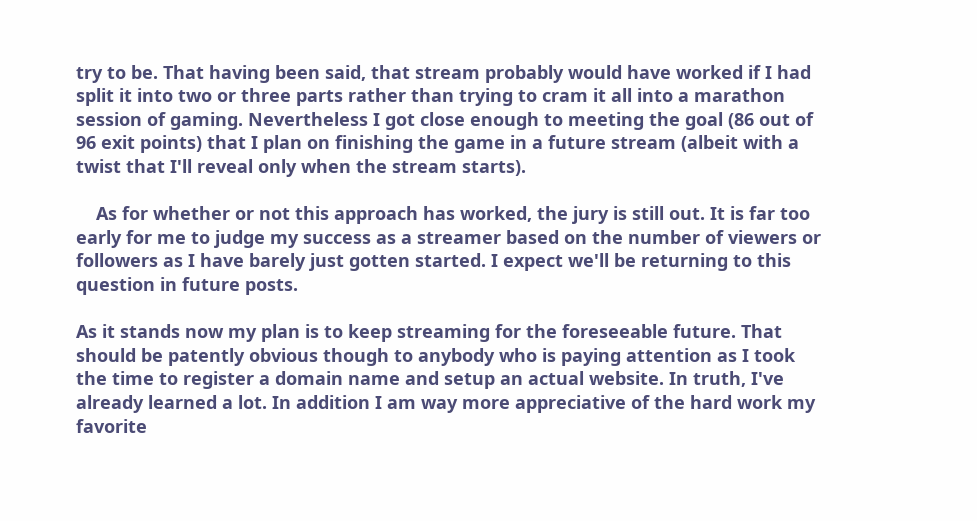try to be. That having been said, that stream probably would have worked if I had split it into two or three parts rather than trying to cram it all into a marathon session of gaming. Nevertheless I got close enough to meeting the goal (86 out of 96 exit points) that I plan on finishing the game in a future stream (albeit with a twist that I'll reveal only when the stream starts).

    As for whether or not this approach has worked, the jury is still out. It is far too early for me to judge my success as a streamer based on the number of viewers or followers as I have barely just gotten started. I expect we'll be returning to this question in future posts.

As it stands now my plan is to keep streaming for the foreseeable future. That should be patently obvious though to anybody who is paying attention as I took the time to register a domain name and setup an actual website. In truth, I've already learned a lot. In addition I am way more appreciative of the hard work my favorite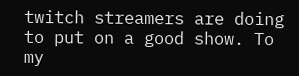twitch streamers are doing to put on a good show. To my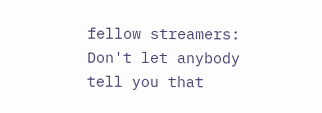fellow streamers: Don't let anybody tell you that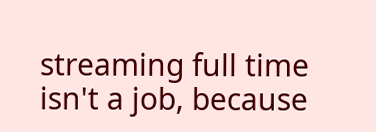streaming full time isn't a job, because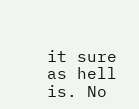it sure as hell is. No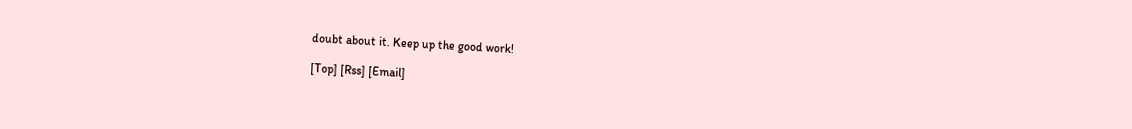doubt about it. Keep up the good work!

[Top] [Rss] [Email]